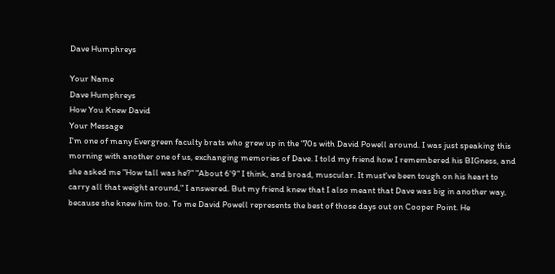Dave Humphreys

Your Name
Dave Humphreys
How You Knew David
Your Message
I'm one of many Evergreen faculty brats who grew up in the '70s with David Powell around. I was just speaking this morning with another one of us, exchanging memories of Dave. I told my friend how I remembered his BIGness, and she asked me "How tall was he?" "About 6'9" I think, and broad, muscular. It must've been tough on his heart to carry all that weight around," I answered. But my friend knew that I also meant that Dave was big in another way, because she knew him too. To me David Powell represents the best of those days out on Cooper Point. He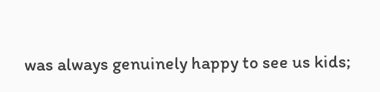was always genuinely happy to see us kids;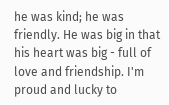he was kind; he was friendly. He was big in that his heart was big - full of love and friendship. I'm proud and lucky to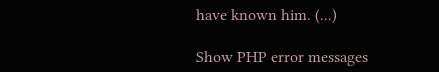have known him. (...)

Show PHP error messages